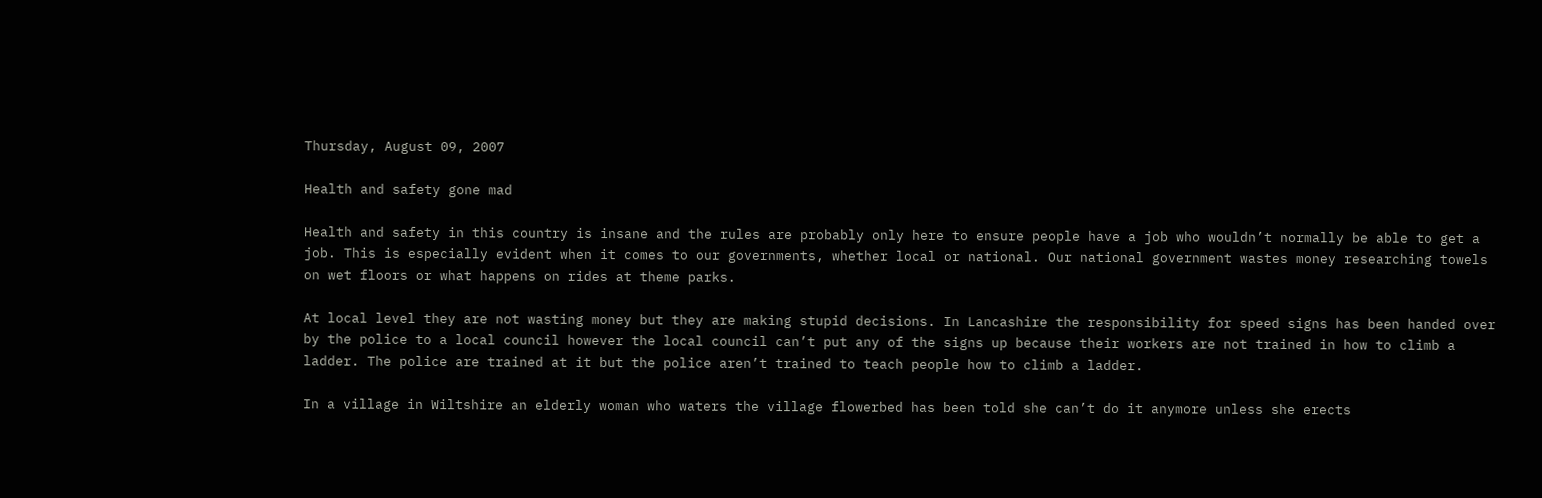Thursday, August 09, 2007

Health and safety gone mad

Health and safety in this country is insane and the rules are probably only here to ensure people have a job who wouldn’t normally be able to get a job. This is especially evident when it comes to our governments, whether local or national. Our national government wastes money researching towels on wet floors or what happens on rides at theme parks.

At local level they are not wasting money but they are making stupid decisions. In Lancashire the responsibility for speed signs has been handed over by the police to a local council however the local council can’t put any of the signs up because their workers are not trained in how to climb a ladder. The police are trained at it but the police aren’t trained to teach people how to climb a ladder.

In a village in Wiltshire an elderly woman who waters the village flowerbed has been told she can’t do it anymore unless she erects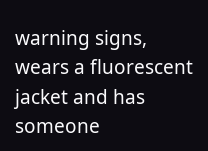warning signs, wears a fluorescent jacket and has someone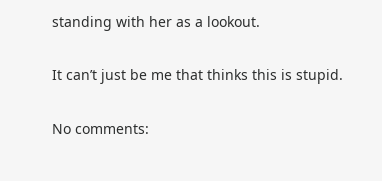standing with her as a lookout.

It can’t just be me that thinks this is stupid.

No comments: